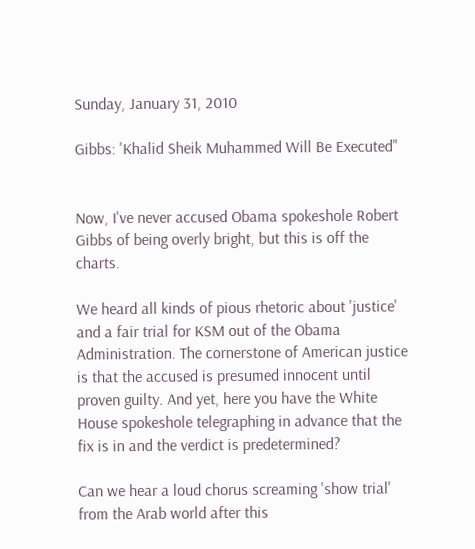Sunday, January 31, 2010

Gibbs: 'Khalid Sheik Muhammed Will Be Executed"


Now, I've never accused Obama spokeshole Robert Gibbs of being overly bright, but this is off the charts.

We heard all kinds of pious rhetoric about 'justice' and a fair trial for KSM out of the Obama Administration. The cornerstone of American justice is that the accused is presumed innocent until proven guilty. And yet, here you have the White House spokeshole telegraphing in advance that the fix is in and the verdict is predetermined?

Can we hear a loud chorus screaming 'show trial' from the Arab world after this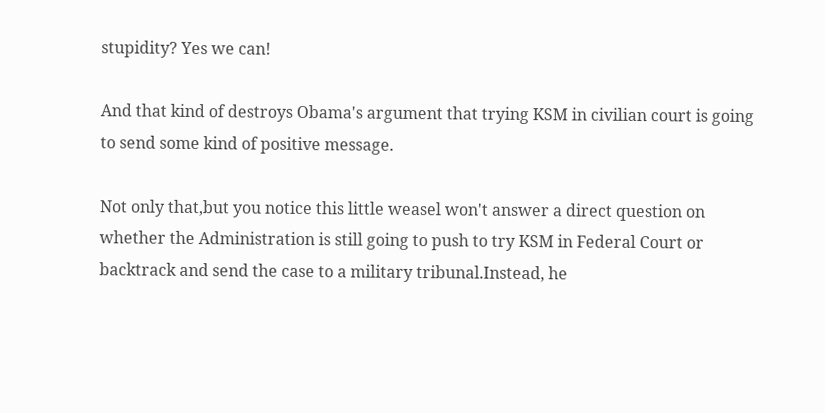stupidity? Yes we can!

And that kind of destroys Obama's argument that trying KSM in civilian court is going to send some kind of positive message.

Not only that,but you notice this little weasel won't answer a direct question on whether the Administration is still going to push to try KSM in Federal Court or backtrack and send the case to a military tribunal.Instead, he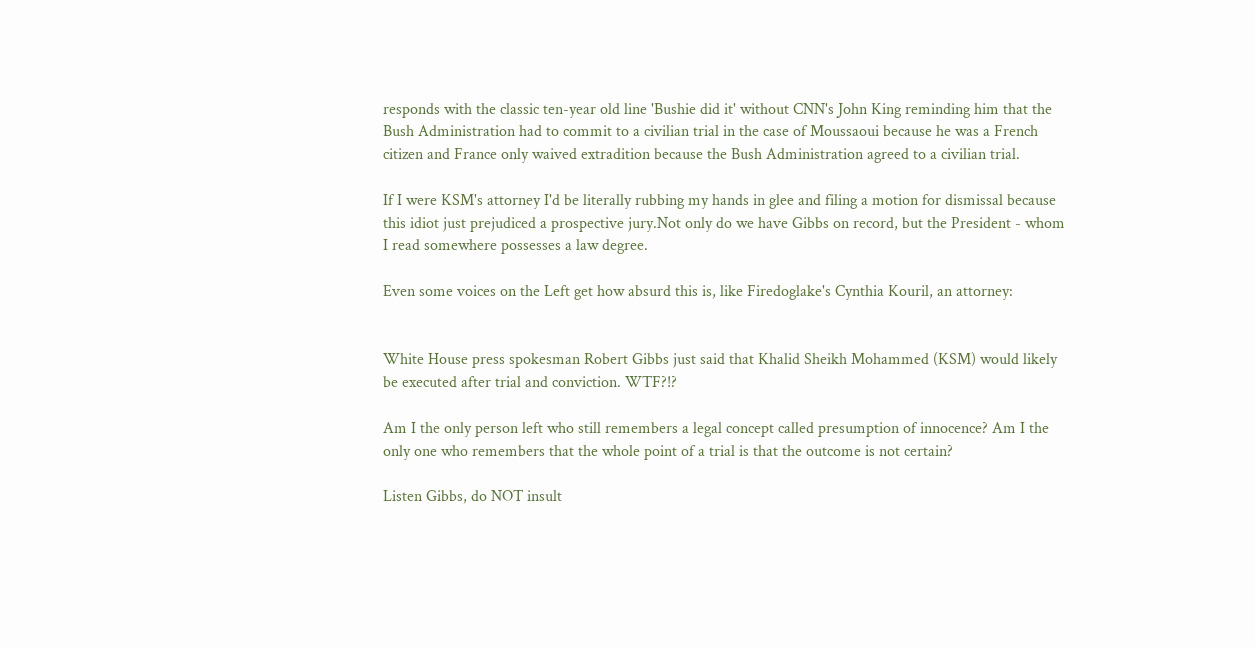responds with the classic ten-year old line 'Bushie did it' without CNN's John King reminding him that the Bush Administration had to commit to a civilian trial in the case of Moussaoui because he was a French citizen and France only waived extradition because the Bush Administration agreed to a civilian trial.

If I were KSM's attorney I'd be literally rubbing my hands in glee and filing a motion for dismissal because this idiot just prejudiced a prospective jury.Not only do we have Gibbs on record, but the President - whom I read somewhere possesses a law degree.

Even some voices on the Left get how absurd this is, like Firedoglake's Cynthia Kouril, an attorney:


White House press spokesman Robert Gibbs just said that Khalid Sheikh Mohammed (KSM) would likely be executed after trial and conviction. WTF?!?

Am I the only person left who still remembers a legal concept called presumption of innocence? Am I the only one who remembers that the whole point of a trial is that the outcome is not certain?

Listen Gibbs, do NOT insult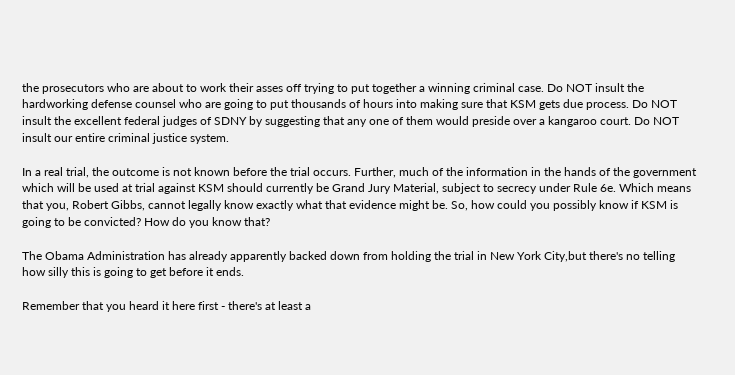the prosecutors who are about to work their asses off trying to put together a winning criminal case. Do NOT insult the hardworking defense counsel who are going to put thousands of hours into making sure that KSM gets due process. Do NOT insult the excellent federal judges of SDNY by suggesting that any one of them would preside over a kangaroo court. Do NOT insult our entire criminal justice system.

In a real trial, the outcome is not known before the trial occurs. Further, much of the information in the hands of the government which will be used at trial against KSM should currently be Grand Jury Material, subject to secrecy under Rule 6e. Which means that you, Robert Gibbs, cannot legally know exactly what that evidence might be. So, how could you possibly know if KSM is going to be convicted? How do you know that?

The Obama Administration has already apparently backed down from holding the trial in New York City,but there's no telling how silly this is going to get before it ends.

Remember that you heard it here first - there's at least a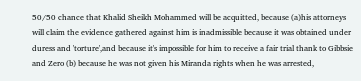50/50 chance that Khalid Sheikh Mohammed will be acquitted, because (a)his attorneys will claim the evidence gathered against him is inadmissible because it was obtained under duress and 'torture',and because it's impossible for him to receive a fair trial thank to Gibbsie and Zero (b) because he was not given his Miranda rights when he was arrested,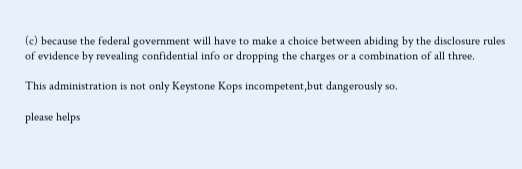(c) because the federal government will have to make a choice between abiding by the disclosure rules of evidence by revealing confidential info or dropping the charges or a combination of all three.

This administration is not only Keystone Kops incompetent,but dangerously so.

please helps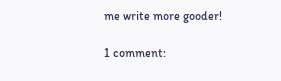me write more gooder!

1 comment: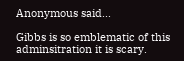Anonymous said...

Gibbs is so emblematic of this adminsitration it is scary.